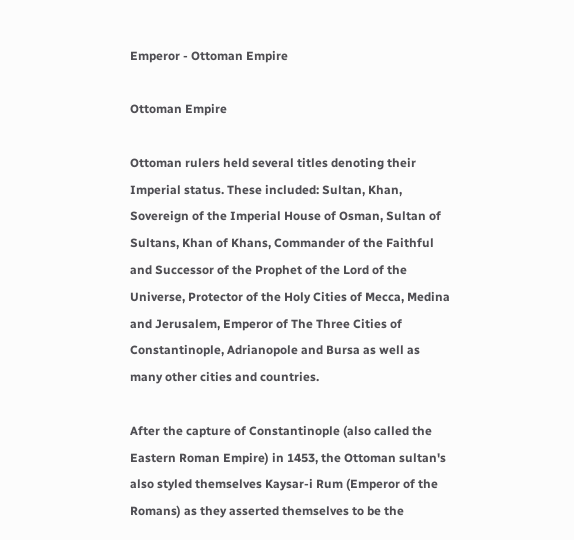Emperor - Ottoman Empire

Ottoman Empire

Ottoman rulers held several titles denoting their Imperial status. These included: Sultan, Khan, Sovereign of the Imperial House of Osman, Sultan of Sultans, Khan of Khans, Commander of the Faithful and Successor of the Prophet of the Lord of the Universe, Protector of the Holy Cities of Mecca, Medina and Jerusalem, Emperor of The Three Cities of Constantinople, Adrianopole and Bursa as well as many other cities and countries.

After the capture of Constantinople (also called the Eastern Roman Empire) in 1453, the Ottoman sultan's also styled themselves Kaysar-i Rum (Emperor of the Romans) as they asserted themselves to be the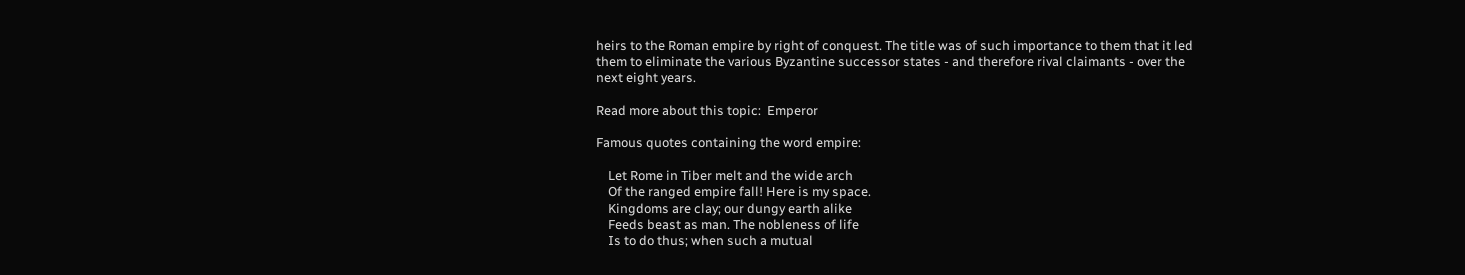heirs to the Roman empire by right of conquest. The title was of such importance to them that it led them to eliminate the various Byzantine successor states - and therefore rival claimants - over the next eight years.

Read more about this topic:  Emperor

Famous quotes containing the word empire:

    Let Rome in Tiber melt and the wide arch
    Of the ranged empire fall! Here is my space.
    Kingdoms are clay; our dungy earth alike
    Feeds beast as man. The nobleness of life
    Is to do thus; when such a mutual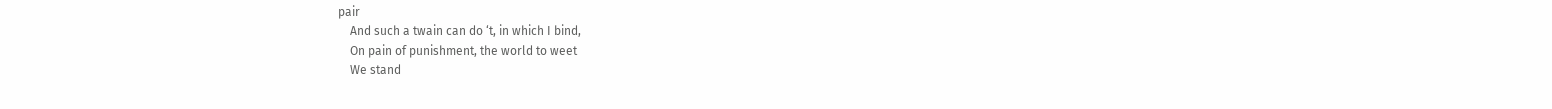pair
    And such a twain can do ‘t, in which I bind,
    On pain of punishment, the world to weet
    We stand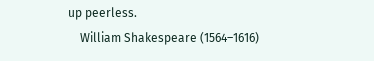up peerless.
    William Shakespeare (1564–1616)